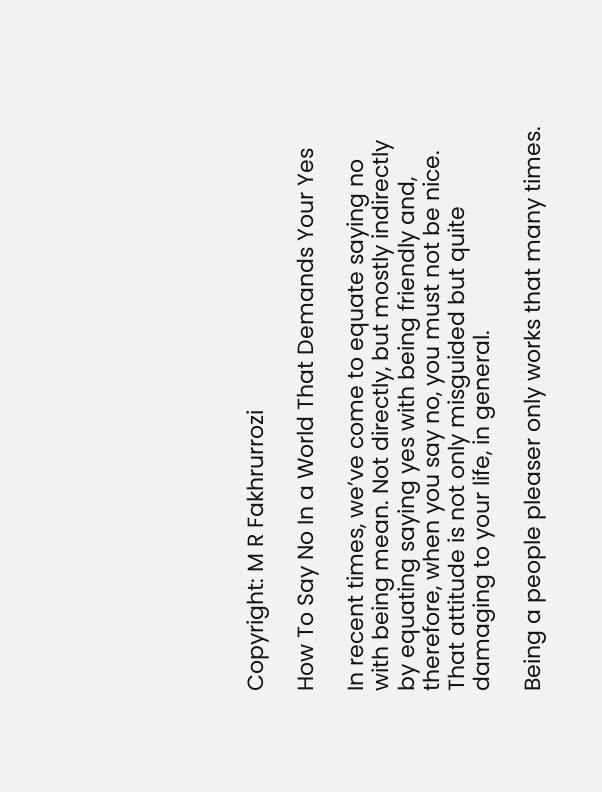Copyright: M R Fakhrurrozi

How To Say No In a World That Demands Your Yes

In recent times, we’ve come to equate saying no with being mean. Not directly, but mostly indirectly by equating saying yes with being friendly and, therefore, when you say no, you must not be nice. That attitude is not only misguided but quite damaging to your life, in general.

Being a people pleaser only works that many times.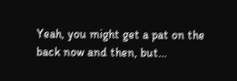Yeah, you might get a pat on the back now and then, but…